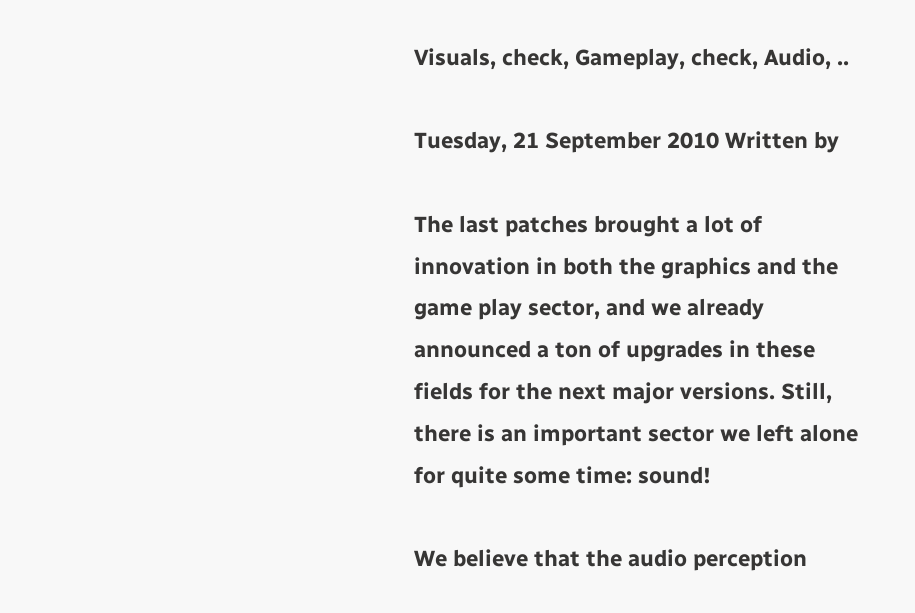Visuals, check, Gameplay, check, Audio, ..

Tuesday, 21 September 2010 Written by

The last patches brought a lot of innovation in both the graphics and the game play sector, and we already announced a ton of upgrades in these fields for the next major versions. Still, there is an important sector we left alone for quite some time: sound!

We believe that the audio perception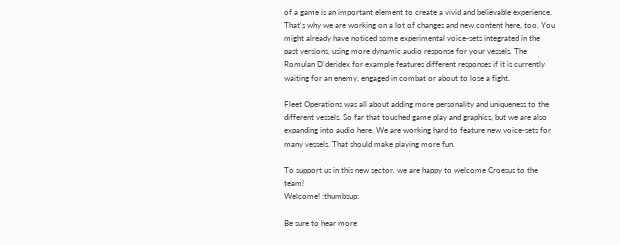of a game is an important element to create a vivid and believable experience. That's why we are working on a lot of changes and new content here, too. You might already have noticed some experimental voice-sets integrated in the past versions, using more dynamic audio response for your vessels. The Romulan D'deridex for example features different responses if it is currently waiting for an enemy, engaged in combat or about to lose a fight.

Fleet Operations was all about adding more personality and uniqueness to the different vessels. So far that touched game play and graphics, but we are also expanding into audio here. We are working hard to feature new voice-sets for many vessels. That should make playing more fun.

To support us in this new sector, we are happy to welcome Croesus to the team!
Welcome! :thumbsup:

Be sure to hear more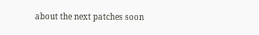about the next patches soon